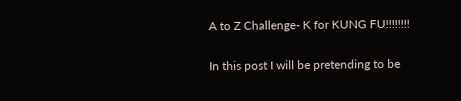A to Z Challenge- K for KUNG FU!!!!!!!!

In this post I will be pretending to be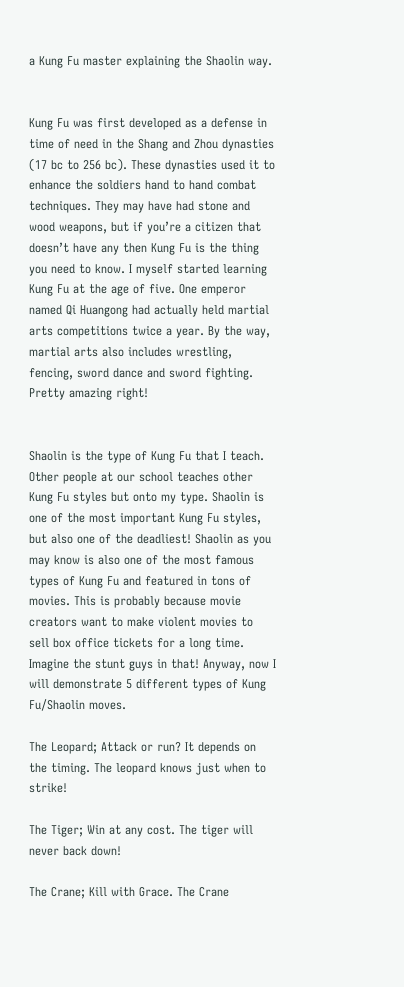a Kung Fu master explaining the Shaolin way.


Kung Fu was first developed as a defense in time of need in the Shang and Zhou dynasties (17 bc to 256 bc). These dynasties used it to enhance the soldiers hand to hand combat techniques. They may have had stone and wood weapons, but if you’re a citizen that doesn’t have any then Kung Fu is the thing you need to know. I myself started learning Kung Fu at the age of five. One emperor named Qi Huangong had actually held martial arts competitions twice a year. By the way, martial arts also includes wrestling, fencing, sword dance and sword fighting. Pretty amazing right!


Shaolin is the type of Kung Fu that I teach. Other people at our school teaches other Kung Fu styles but onto my type. Shaolin is one of the most important Kung Fu styles, but also one of the deadliest! Shaolin as you may know is also one of the most famous types of Kung Fu and featured in tons of movies. This is probably because movie creators want to make violent movies to sell box office tickets for a long time. Imagine the stunt guys in that! Anyway, now I will demonstrate 5 different types of Kung Fu/Shaolin moves.

The Leopard; Attack or run? It depends on the timing. The leopard knows just when to strike!

The Tiger; Win at any cost. The tiger will never back down!

The Crane; Kill with Grace. The Crane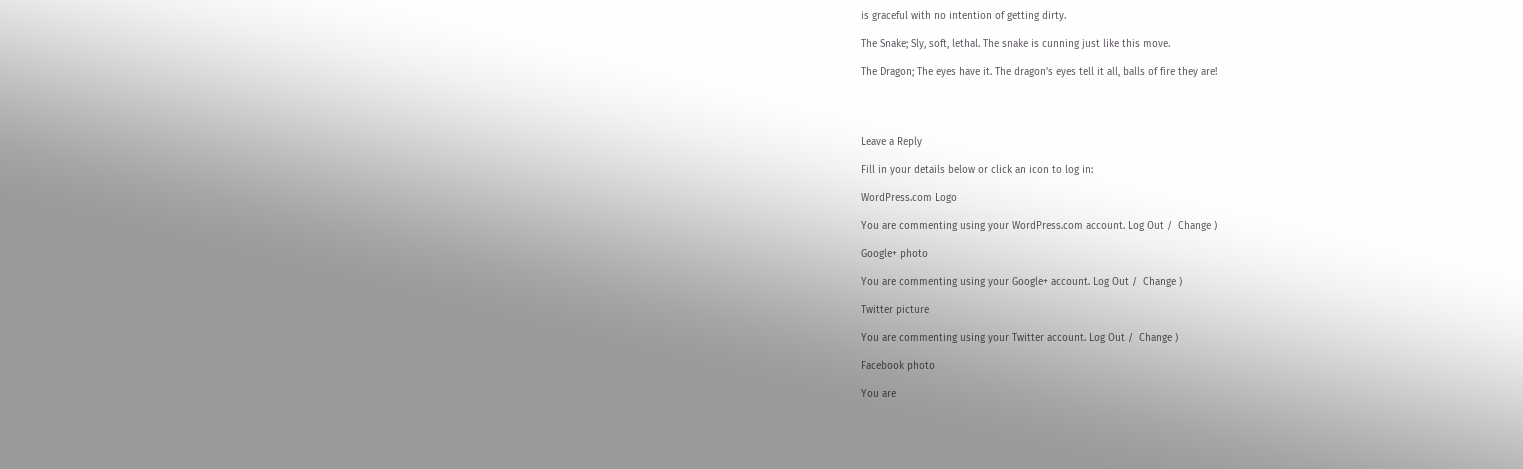is graceful with no intention of getting dirty.

The Snake; Sly, soft, lethal. The snake is cunning just like this move.

The Dragon; The eyes have it. The dragon’s eyes tell it all, balls of fire they are!




Leave a Reply

Fill in your details below or click an icon to log in:

WordPress.com Logo

You are commenting using your WordPress.com account. Log Out /  Change )

Google+ photo

You are commenting using your Google+ account. Log Out /  Change )

Twitter picture

You are commenting using your Twitter account. Log Out /  Change )

Facebook photo

You are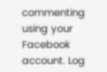commenting using your Facebook account. Log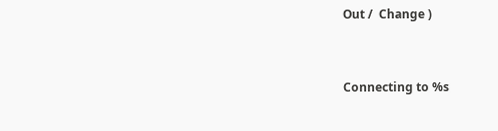Out /  Change )


Connecting to %s